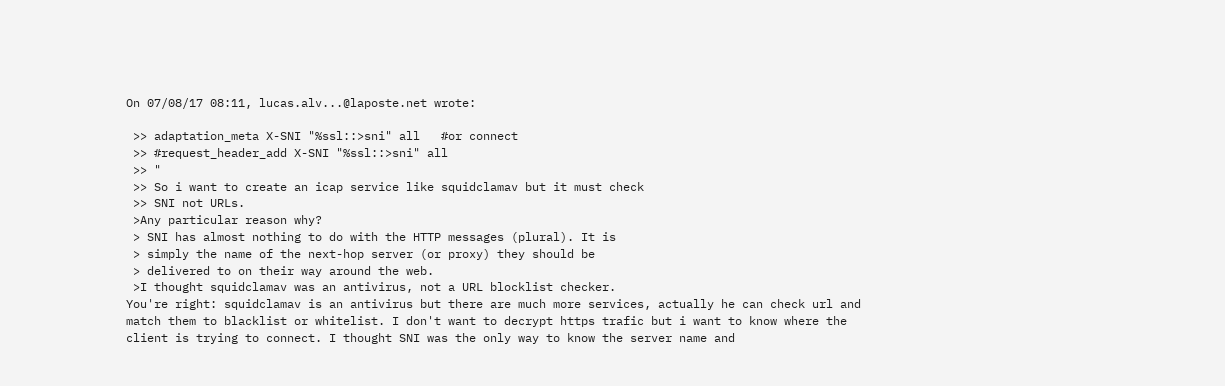On 07/08/17 08:11, lucas.alv...@laposte.net wrote:

 >> adaptation_meta X-SNI "%ssl::>sni" all   #or connect
 >> #request_header_add X-SNI "%ssl::>sni" all
 >> "
 >> So i want to create an icap service like squidclamav but it must check
 >> SNI not URLs.
 >Any particular reason why?
 > SNI has almost nothing to do with the HTTP messages (plural). It is
 > simply the name of the next-hop server (or proxy) they should be
 > delivered to on their way around the web.
 >I thought squidclamav was an antivirus, not a URL blocklist checker.
You're right: squidclamav is an antivirus but there are much more services, actually he can check url and match them to blacklist or whitelist. I don't want to decrypt https trafic but i want to know where the client is trying to connect. I thought SNI was the only way to know the server name and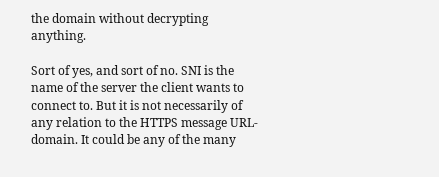the domain without decrypting anything.

Sort of yes, and sort of no. SNI is the name of the server the client wants to connect to. But it is not necessarily of any relation to the HTTPS message URL-domain. It could be any of the many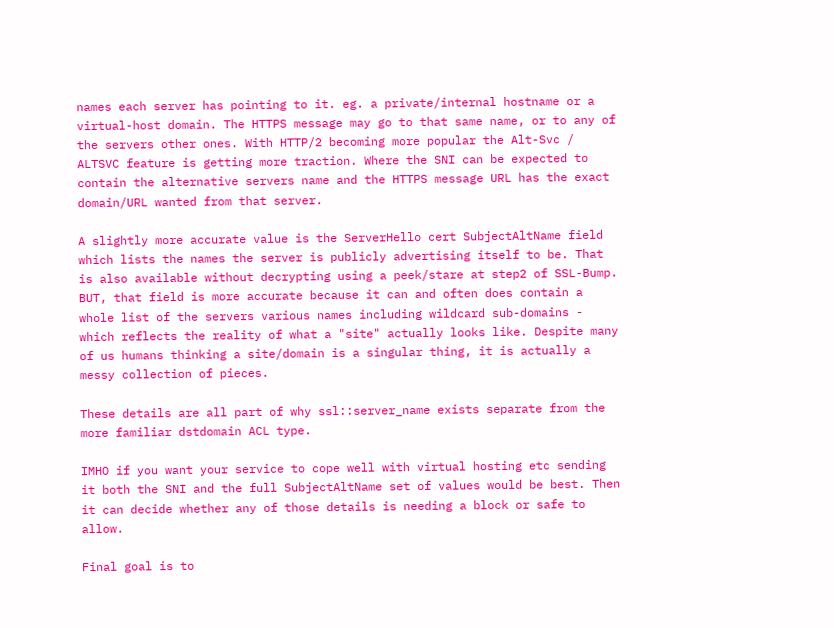names each server has pointing to it. eg. a private/internal hostname or a virtual-host domain. The HTTPS message may go to that same name, or to any of the servers other ones. With HTTP/2 becoming more popular the Alt-Svc / ALTSVC feature is getting more traction. Where the SNI can be expected to contain the alternative servers name and the HTTPS message URL has the exact domain/URL wanted from that server.

A slightly more accurate value is the ServerHello cert SubjectAltName field which lists the names the server is publicly advertising itself to be. That is also available without decrypting using a peek/stare at step2 of SSL-Bump. BUT, that field is more accurate because it can and often does contain a whole list of the servers various names including wildcard sub-domains - which reflects the reality of what a "site" actually looks like. Despite many of us humans thinking a site/domain is a singular thing, it is actually a messy collection of pieces.

These details are all part of why ssl::server_name exists separate from the more familiar dstdomain ACL type.

IMHO if you want your service to cope well with virtual hosting etc sending it both the SNI and the full SubjectAltName set of values would be best. Then it can decide whether any of those details is needing a block or safe to allow.

Final goal is to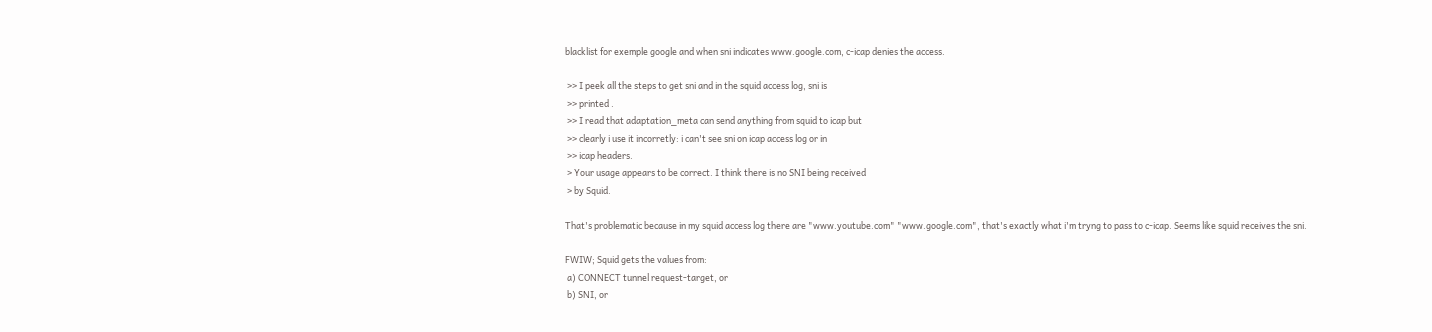blacklist for exemple google and when sni indicates www.google.com, c-icap denies the access.

 >> I peek all the steps to get sni and in the squid access log, sni is
 >> printed .
 >> I read that adaptation_meta can send anything from squid to icap but
 >> clearly i use it incorretly: i can't see sni on icap access log or in
 >> icap headers.
 > Your usage appears to be correct. I think there is no SNI being received
 > by Squid.

That's problematic because in my squid access log there are "www.youtube.com" "www.google.com", that's exactly what i'm tryng to pass to c-icap. Seems like squid receives the sni.

FWIW; Squid gets the values from:
 a) CONNECT tunnel request-target, or
 b) SNI, or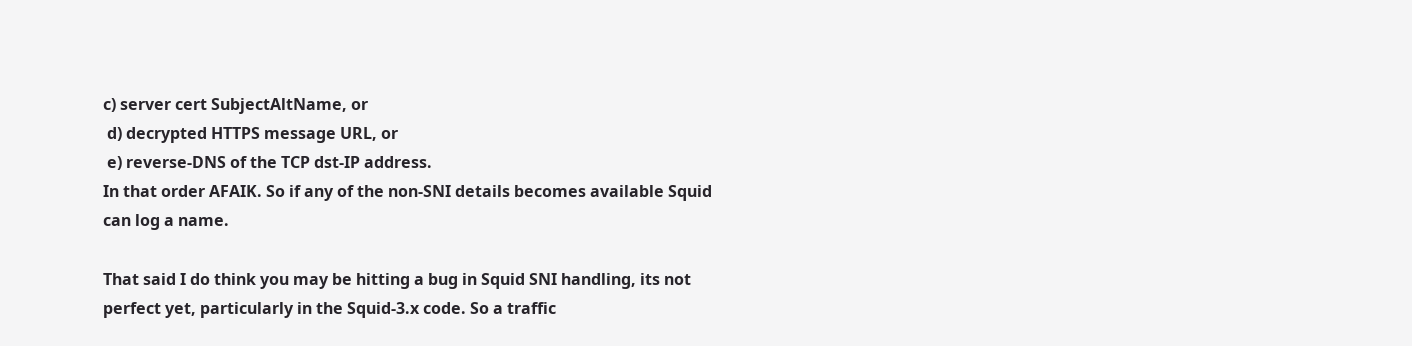c) server cert SubjectAltName, or
 d) decrypted HTTPS message URL, or
 e) reverse-DNS of the TCP dst-IP address.
In that order AFAIK. So if any of the non-SNI details becomes available Squid can log a name.

That said I do think you may be hitting a bug in Squid SNI handling, its not perfect yet, particularly in the Squid-3.x code. So a traffic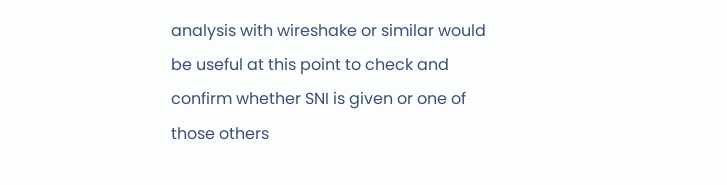analysis with wireshake or similar would be useful at this point to check and confirm whether SNI is given or one of those others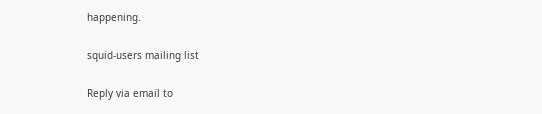happening.

squid-users mailing list

Reply via email to